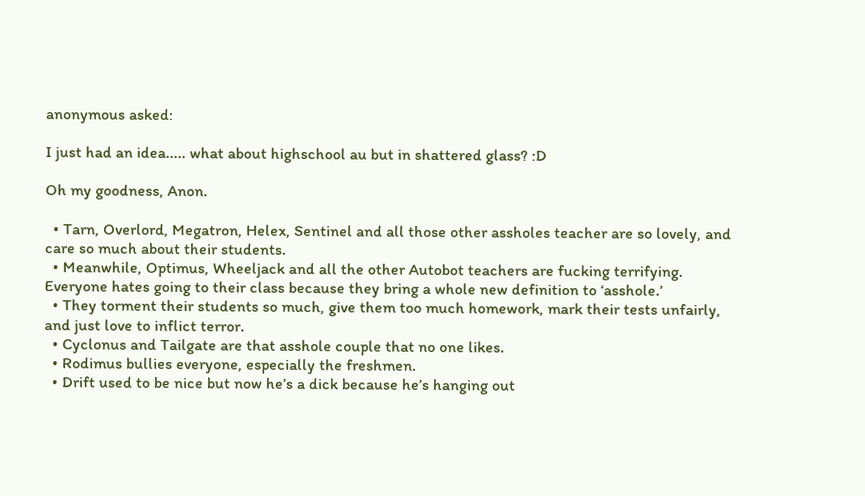anonymous asked:

I just had an idea..... what about highschool au but in shattered glass? :D

Oh my goodness, Anon.

  • Tarn, Overlord, Megatron, Helex, Sentinel and all those other assholes teacher are so lovely, and care so much about their students.
  • Meanwhile, Optimus, Wheeljack and all the other Autobot teachers are fucking terrifying. Everyone hates going to their class because they bring a whole new definition to ‘asshole.’
  • They torment their students so much, give them too much homework, mark their tests unfairly, and just love to inflict terror.
  • Cyclonus and Tailgate are that asshole couple that no one likes.
  • Rodimus bullies everyone, especially the freshmen.
  • Drift used to be nice but now he’s a dick because he’s hanging out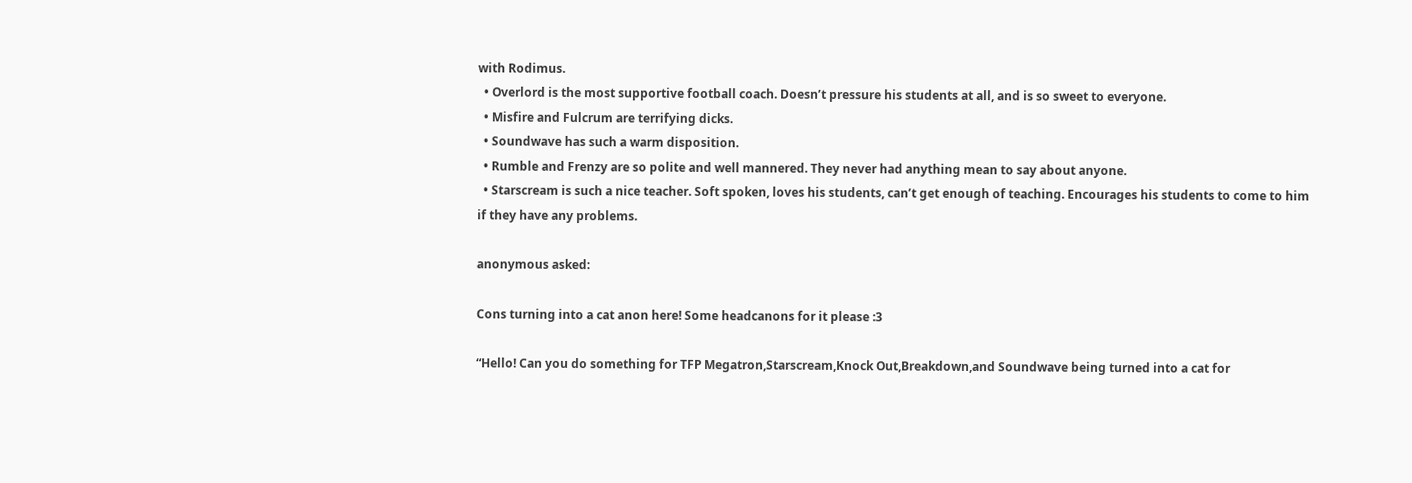with Rodimus.
  • Overlord is the most supportive football coach. Doesn’t pressure his students at all, and is so sweet to everyone.
  • Misfire and Fulcrum are terrifying dicks.
  • Soundwave has such a warm disposition.
  • Rumble and Frenzy are so polite and well mannered. They never had anything mean to say about anyone.
  • Starscream is such a nice teacher. Soft spoken, loves his students, can’t get enough of teaching. Encourages his students to come to him if they have any problems.

anonymous asked:

Cons turning into a cat anon here! Some headcanons for it please :3

“Hello! Can you do something for TFP Megatron,Starscream,Knock Out,Breakdown,and Soundwave being turned into a cat for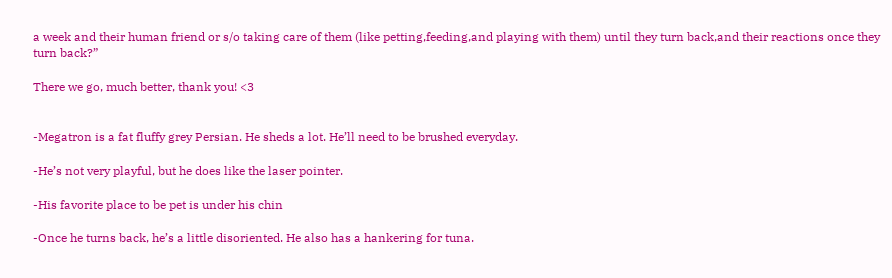a week and their human friend or s/o taking care of them (like petting,feeding,and playing with them) until they turn back,and their reactions once they turn back?”

There we go, much better, thank you! <3


-Megatron is a fat fluffy grey Persian. He sheds a lot. He’ll need to be brushed everyday.

-He’s not very playful, but he does like the laser pointer.

-His favorite place to be pet is under his chin

-Once he turns back, he’s a little disoriented. He also has a hankering for tuna.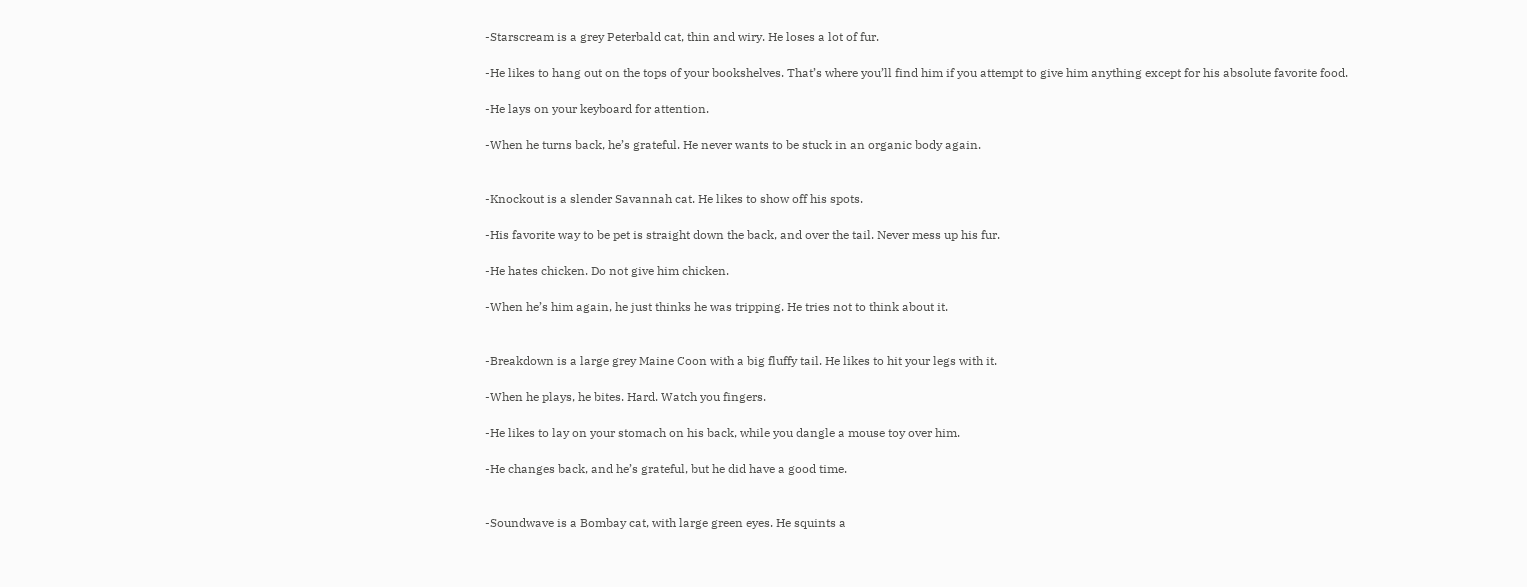-Starscream is a grey Peterbald cat, thin and wiry. He loses a lot of fur.

-He likes to hang out on the tops of your bookshelves. That’s where you’ll find him if you attempt to give him anything except for his absolute favorite food.

-He lays on your keyboard for attention.

-When he turns back, he’s grateful. He never wants to be stuck in an organic body again.


-Knockout is a slender Savannah cat. He likes to show off his spots.

-His favorite way to be pet is straight down the back, and over the tail. Never mess up his fur.

-He hates chicken. Do not give him chicken.

-When he’s him again, he just thinks he was tripping. He tries not to think about it.


-Breakdown is a large grey Maine Coon with a big fluffy tail. He likes to hit your legs with it.

-When he plays, he bites. Hard. Watch you fingers.

-He likes to lay on your stomach on his back, while you dangle a mouse toy over him.

-He changes back, and he’s grateful, but he did have a good time.


-Soundwave is a Bombay cat, with large green eyes. He squints a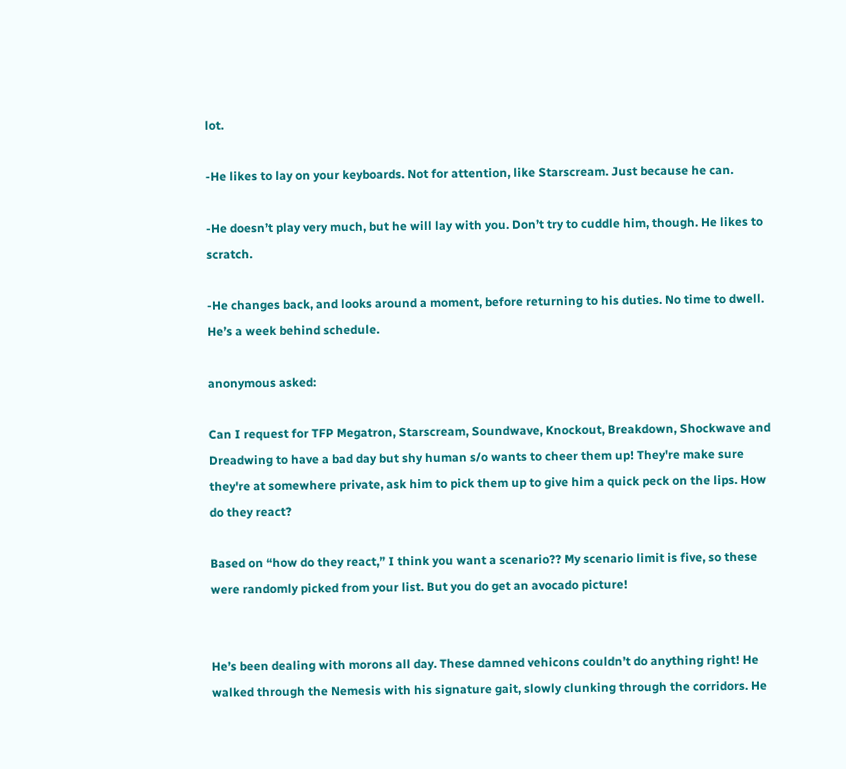lot.

-He likes to lay on your keyboards. Not for attention, like Starscream. Just because he can.

-He doesn’t play very much, but he will lay with you. Don’t try to cuddle him, though. He likes to scratch.

-He changes back, and looks around a moment, before returning to his duties. No time to dwell. He’s a week behind schedule.

anonymous asked:

Can I request for TFP Megatron, Starscream, Soundwave, Knockout, Breakdown, Shockwave and Dreadwing to have a bad day but shy human s/o wants to cheer them up! They're make sure they're at somewhere private, ask him to pick them up to give him a quick peck on the lips. How do they react?

Based on “how do they react,” I think you want a scenario?? My scenario limit is five, so these were randomly picked from your list. But you do get an avocado picture!


He’s been dealing with morons all day. These damned vehicons couldn’t do anything right! He walked through the Nemesis with his signature gait, slowly clunking through the corridors. He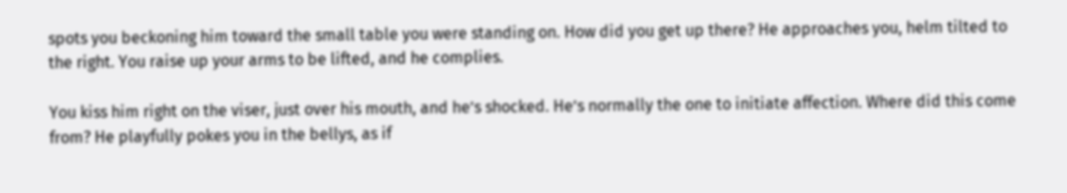spots you beckoning him toward the small table you were standing on. How did you get up there? He approaches you, helm tilted to the right. You raise up your arms to be lifted, and he complies.

You kiss him right on the viser, just over his mouth, and he’s shocked. He’s normally the one to initiate affection. Where did this come from? He playfully pokes you in the bellys, as if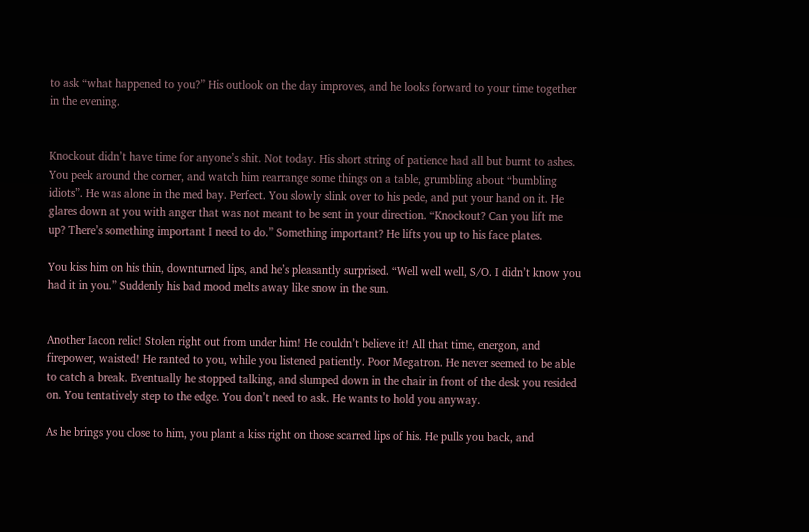to ask “what happened to you?” His outlook on the day improves, and he looks forward to your time together in the evening.


Knockout didn’t have time for anyone’s shit. Not today. His short string of patience had all but burnt to ashes. You peek around the corner, and watch him rearrange some things on a table, grumbling about “bumbling idiots”. He was alone in the med bay. Perfect. You slowly slink over to his pede, and put your hand on it. He glares down at you with anger that was not meant to be sent in your direction. “Knockout? Can you lift me up? There’s something important I need to do.” Something important? He lifts you up to his face plates.

You kiss him on his thin, downturned lips, and he’s pleasantly surprised. “Well well well, S/O. I didn’t know you had it in you.” Suddenly his bad mood melts away like snow in the sun.


Another Iacon relic! Stolen right out from under him! He couldn’t believe it! All that time, energon, and firepower, waisted! He ranted to you, while you listened patiently. Poor Megatron. He never seemed to be able to catch a break. Eventually he stopped talking, and slumped down in the chair in front of the desk you resided on. You tentatively step to the edge. You don’t need to ask. He wants to hold you anyway.

As he brings you close to him, you plant a kiss right on those scarred lips of his. He pulls you back, and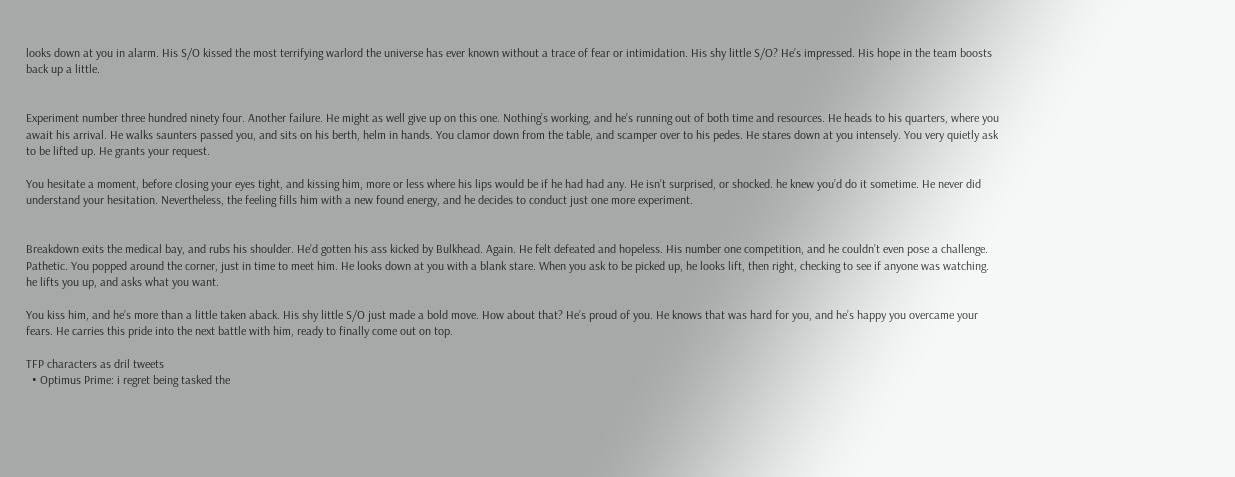looks down at you in alarm. His S/O kissed the most terrifying warlord the universe has ever known without a trace of fear or intimidation. His shy little S/O? He’s impressed. His hope in the team boosts back up a little.


Experiment number three hundred ninety four. Another failure. He might as well give up on this one. Nothing’s working, and he’s running out of both time and resources. He heads to his quarters, where you await his arrival. He walks saunters passed you, and sits on his berth, helm in hands. You clamor down from the table, and scamper over to his pedes. He stares down at you intensely. You very quietly ask to be lifted up. He grants your request.

You hesitate a moment, before closing your eyes tight, and kissing him, more or less where his lips would be if he had had any. He isn’t surprised, or shocked. he knew you’d do it sometime. He never did understand your hesitation. Nevertheless, the feeling fills him with a new found energy, and he decides to conduct just one more experiment.


Breakdown exits the medical bay, and rubs his shoulder. He’d gotten his ass kicked by Bulkhead. Again. He felt defeated and hopeless. His number one competition, and he couldn’t even pose a challenge. Pathetic. You popped around the corner, just in time to meet him. He looks down at you with a blank stare. When you ask to be picked up, he looks lift, then right, checking to see if anyone was watching. he lifts you up, and asks what you want.

You kiss him, and he’s more than a little taken aback. His shy little S/O just made a bold move. How about that? He’s proud of you. He knows that was hard for you, and he’s happy you overcame your fears. He carries this pride into the next battle with him, ready to finally come out on top.

TFP characters as dril tweets
  • Optimus Prime: i regret being tasked the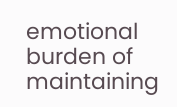emotional burden of maintaining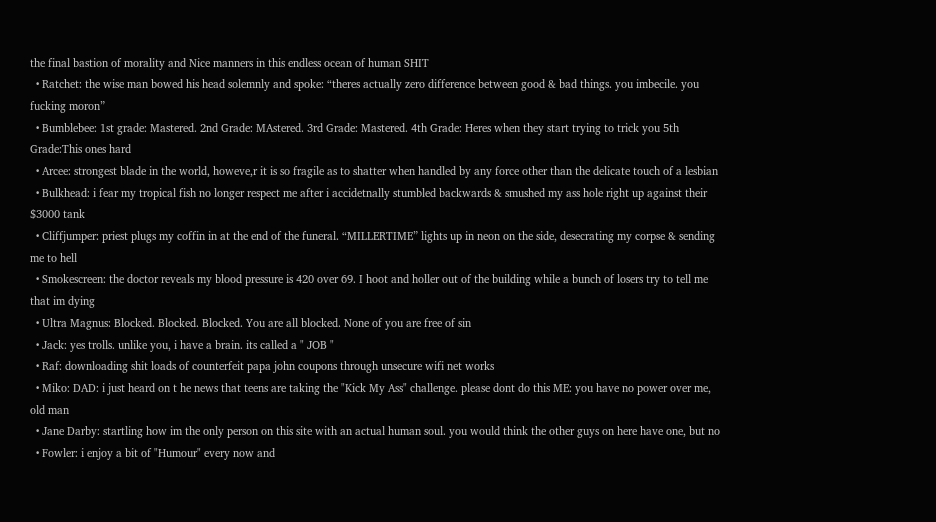the final bastion of morality and Nice manners in this endless ocean of human SHIT
  • Ratchet: the wise man bowed his head solemnly and spoke: “theres actually zero difference between good & bad things. you imbecile. you fucking moron”
  • Bumblebee: 1st grade: Mastered. 2nd Grade: MAstered. 3rd Grade: Mastered. 4th Grade: Heres when they start trying to trick you 5th Grade:This ones hard
  • Arcee: strongest blade in the world, howeve,r it is so fragile as to shatter when handled by any force other than the delicate touch of a lesbian
  • Bulkhead: i fear my tropical fish no longer respect me after i accidetnally stumbled backwards & smushed my ass hole right up against their $3000 tank
  • Cliffjumper: priest plugs my coffin in at the end of the funeral. “MILLERTIME” lights up in neon on the side, desecrating my corpse & sending me to hell
  • Smokescreen: the doctor reveals my blood pressure is 420 over 69. I hoot and holler out of the building while a bunch of losers try to tell me that im dying
  • Ultra Magnus: Blocked. Blocked. Blocked. You are all blocked. None of you are free of sin
  • Jack: yes trolls. unlike you, i have a brain. its called a " JOB "
  • Raf: downloading shit loads of counterfeit papa john coupons through unsecure wifi net works
  • Miko: DAD: i just heard on t he news that teens are taking the "Kick My Ass" challenge. please dont do this ME: you have no power over me, old man
  • Jane Darby: startling how im the only person on this site with an actual human soul. you would think the other guys on here have one, but no
  • Fowler: i enjoy a bit of "Humour" every now and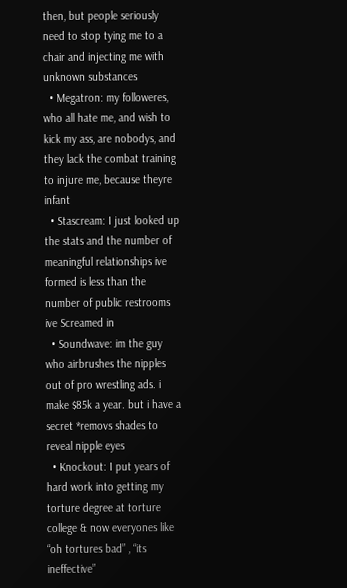then, but people seriously need to stop tying me to a chair and injecting me with unknown substances
  • Megatron: my followeres, who all hate me, and wish to kick my ass, are nobodys, and they lack the combat training to injure me, because theyre infant
  • Stascream: I just looked up the stats and the number of meaningful relationships ive formed is less than the number of public restrooms ive Screamed in
  • Soundwave: im the guy who airbrushes the nipples out of pro wrestling ads. i make $85k a year. but i have a secret *removs shades to reveal nipple eyes
  • Knockout: I put years of hard work into getting my torture degree at torture college & now everyones like “oh tortures bad” , “its ineffective”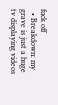fuck off
  • Breakdown: my grave is just a huge tv displaying videos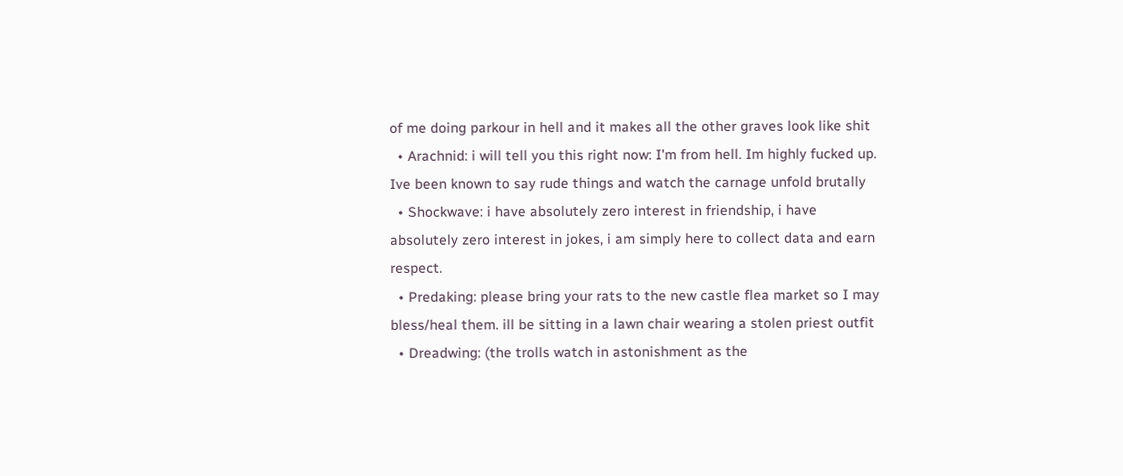of me doing parkour in hell and it makes all the other graves look like shit
  • Arachnid: i will tell you this right now: I'm from hell. Im highly fucked up. Ive been known to say rude things and watch the carnage unfold brutally
  • Shockwave: i have absolutely zero interest in friendship, i have absolutely zero interest in jokes, i am simply here to collect data and earn respect.
  • Predaking: please bring your rats to the new castle flea market so I may bless/heal them. ill be sitting in a lawn chair wearing a stolen priest outfit
  • Dreadwing: (the trolls watch in astonishment as the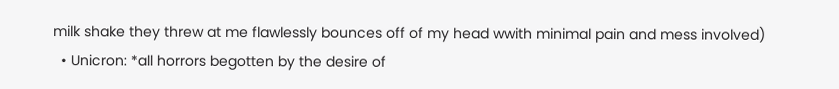milk shake they threw at me flawlessly bounces off of my head wwith minimal pain and mess involved)
  • Unicron: *all horrors begotten by the desire of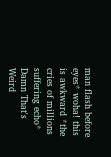man flash before eyes* woha! this is awkward *the cries of millions suffering echo* Damn That's Weird